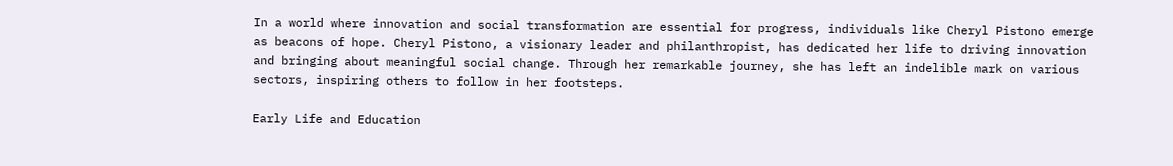In a world where innovation and social transformation are essential for progress, individuals like Cheryl Pistono emerge as beacons of hope. Cheryl Pistono, a visionary leader and philanthropist, has dedicated her life to driving innovation and bringing about meaningful social change. Through her remarkable journey, she has left an indelible mark on various sectors, inspiring others to follow in her footsteps.

Early Life and Education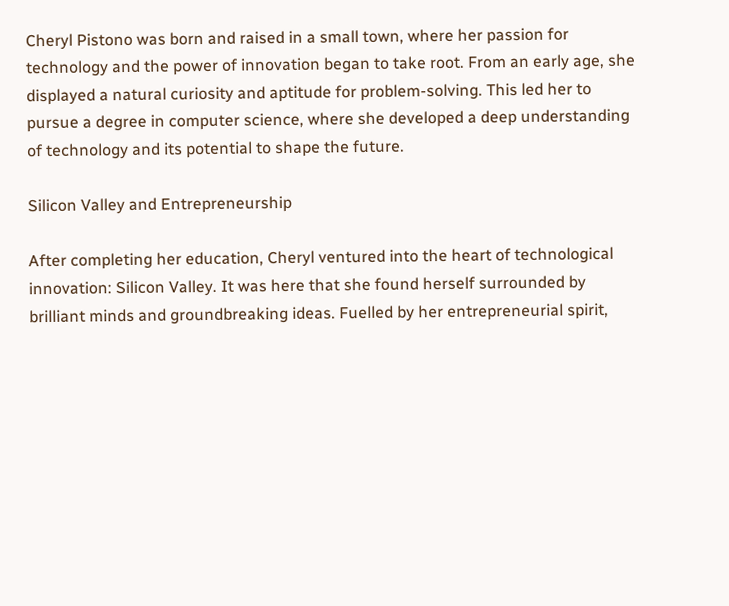Cheryl Pistono was born and raised in a small town, where her passion for technology and the power of innovation began to take root. From an early age, she displayed a natural curiosity and aptitude for problem-solving. This led her to pursue a degree in computer science, where she developed a deep understanding of technology and its potential to shape the future.

Silicon Valley and Entrepreneurship

After completing her education, Cheryl ventured into the heart of technological innovation: Silicon Valley. It was here that she found herself surrounded by brilliant minds and groundbreaking ideas. Fuelled by her entrepreneurial spirit,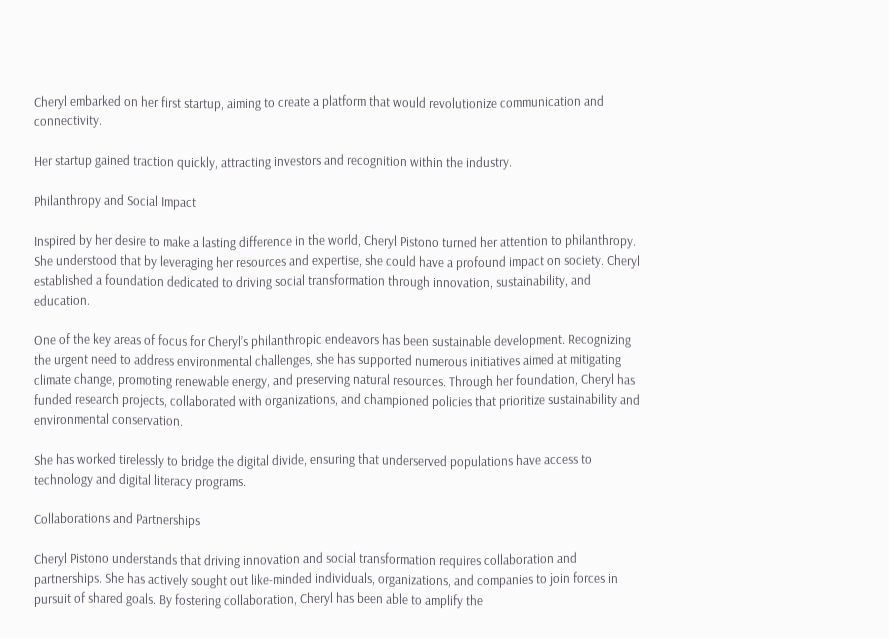Cheryl embarked on her first startup, aiming to create a platform that would revolutionize communication and connectivity.

Her startup gained traction quickly, attracting investors and recognition within the industry.

Philanthropy and Social Impact

Inspired by her desire to make a lasting difference in the world, Cheryl Pistono turned her attention to philanthropy. She understood that by leveraging her resources and expertise, she could have a profound impact on society. Cheryl established a foundation dedicated to driving social transformation through innovation, sustainability, and education.

One of the key areas of focus for Cheryl’s philanthropic endeavors has been sustainable development. Recognizing the urgent need to address environmental challenges, she has supported numerous initiatives aimed at mitigating climate change, promoting renewable energy, and preserving natural resources. Through her foundation, Cheryl has funded research projects, collaborated with organizations, and championed policies that prioritize sustainability and environmental conservation.

She has worked tirelessly to bridge the digital divide, ensuring that underserved populations have access to technology and digital literacy programs.

Collaborations and Partnerships

Cheryl Pistono understands that driving innovation and social transformation requires collaboration and partnerships. She has actively sought out like-minded individuals, organizations, and companies to join forces in pursuit of shared goals. By fostering collaboration, Cheryl has been able to amplify the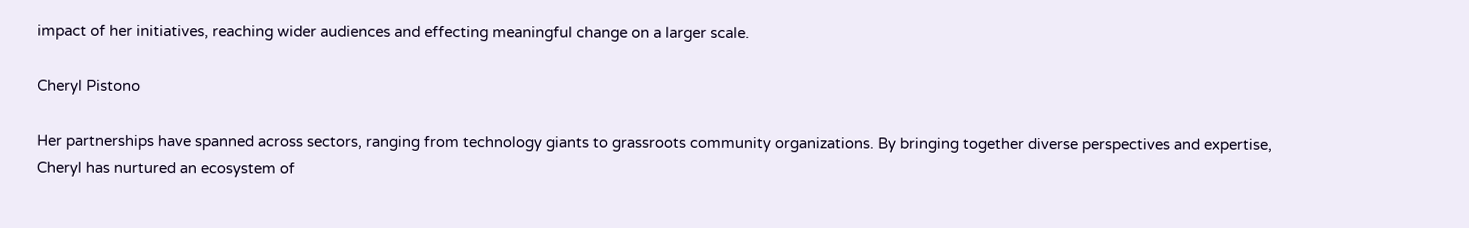impact of her initiatives, reaching wider audiences and effecting meaningful change on a larger scale.

Cheryl Pistono

Her partnerships have spanned across sectors, ranging from technology giants to grassroots community organizations. By bringing together diverse perspectives and expertise, Cheryl has nurtured an ecosystem of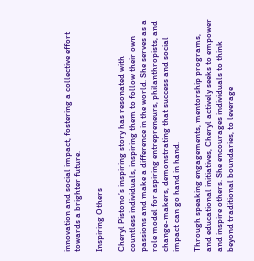innovation and social impact, fostering a collective effort towards a brighter future.

Inspiring Others

Cheryl Pistono’s inspiring story has resonated with countless individuals, inspiring them to follow their own passions and make a difference in the world. She serves as a role model for aspiring entrepreneurs, philanthropists, and change-makers, demonstrating that success and social impact can go hand in hand.

Through speaking engagements, mentorship programs, and educational initiatives, Cheryl actively seeks to empower and inspire others. She encourages individuals to think beyond traditional boundaries, to leverage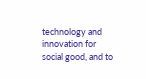technology and innovation for social good, and to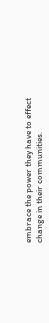embrace the power they have to effect change in their communities.